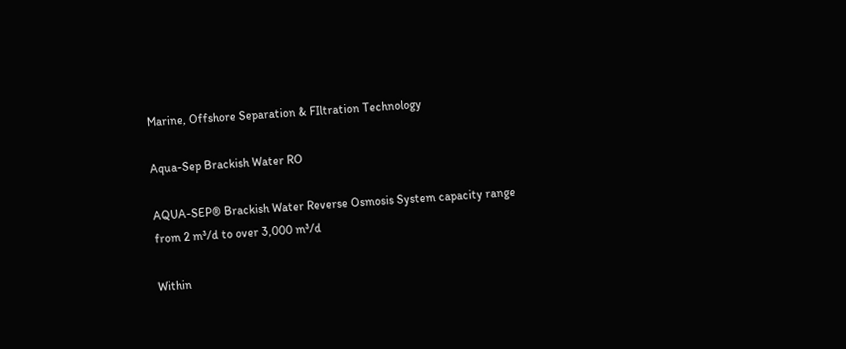Marine, Offshore Separation & FIltration Technology

Aqua-Sep Brackish Water RO

AQUA-SEP® Brackish Water Reverse Osmosis System capacity range from 2 m³/d to over 3,000 m³/d

Within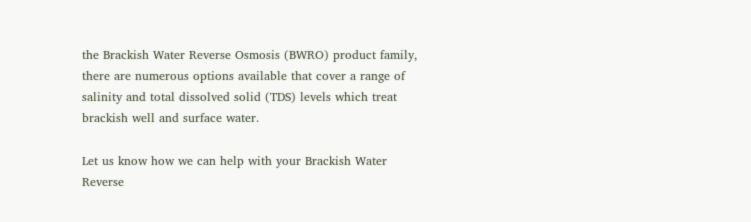the Brackish Water Reverse Osmosis (BWRO) product family, there are numerous options available that cover a range of salinity and total dissolved solid (TDS) levels which treat brackish well and surface water.

Let us know how we can help with your Brackish Water Reverse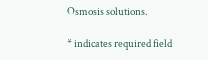Osmosis solutions.

* indicates required field